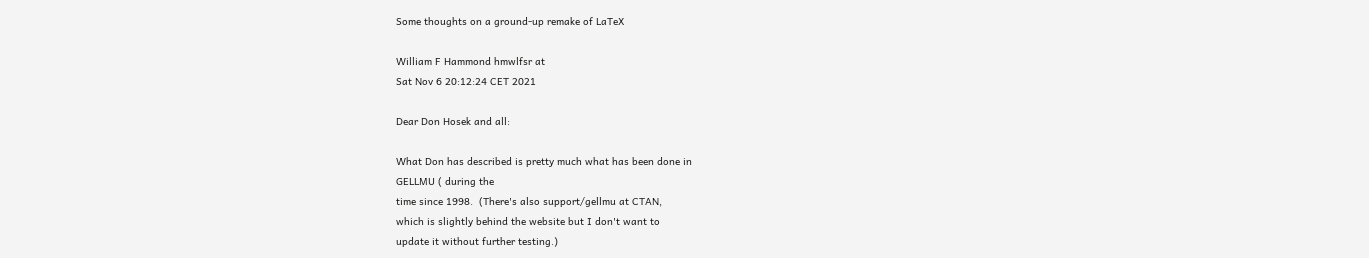Some thoughts on a ground-up remake of LaTeX

William F Hammond hmwlfsr at
Sat Nov 6 20:12:24 CET 2021

Dear Don Hosek and all:

What Don has described is pretty much what has been done in
GELLMU ( during the
time since 1998.  (There's also support/gellmu at CTAN,
which is slightly behind the website but I don't want to
update it without further testing.)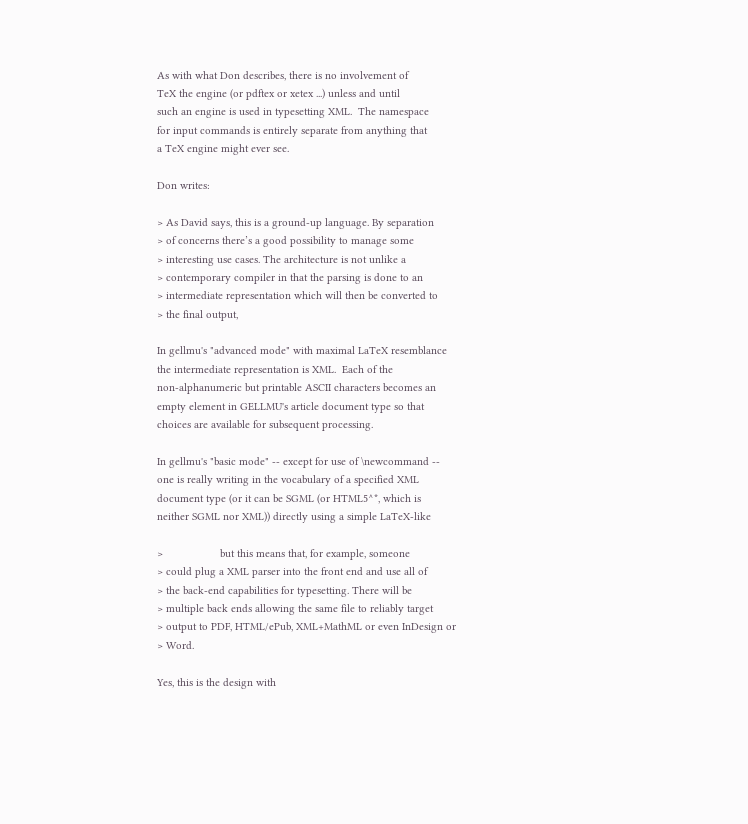As with what Don describes, there is no involvement of
TeX the engine (or pdftex or xetex ...) unless and until
such an engine is used in typesetting XML.  The namespace
for input commands is entirely separate from anything that
a TeX engine might ever see.

Don writes:

> As David says, this is a ground-up language. By separation
> of concerns there’s a good possibility to manage some
> interesting use cases. The architecture is not unlike a
> contemporary compiler in that the parsing is done to an
> intermediate representation which will then be converted to
> the final output,

In gellmu's "advanced mode" with maximal LaTeX resemblance
the intermediate representation is XML.  Each of the
non-alphanumeric but printable ASCII characters becomes an
empty element in GELLMU's article document type so that
choices are available for subsequent processing.

In gellmu's "basic mode" -- except for use of \newcommand --
one is really writing in the vocabulary of a specified XML
document type (or it can be SGML (or HTML5^*, which is
neither SGML nor XML)) directly using a simple LaTeX-like

>                   but this means that, for example, someone
> could plug a XML parser into the front end and use all of
> the back-end capabilities for typesetting. There will be
> multiple back ends allowing the same file to reliably target
> output to PDF, HTML/ePub, XML+MathML or even InDesign or
> Word.

Yes, this is the design with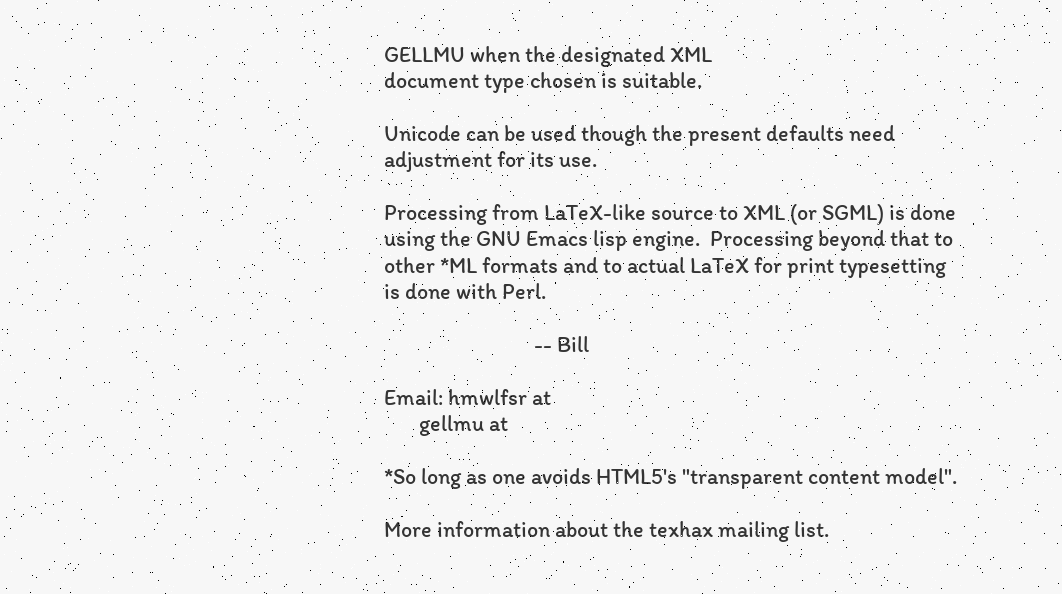GELLMU when the designated XML
document type chosen is suitable.

Unicode can be used though the present defaults need
adjustment for its use.

Processing from LaTeX-like source to XML (or SGML) is done
using the GNU Emacs lisp engine.  Processing beyond that to
other *ML formats and to actual LaTeX for print typesetting
is done with Perl.

                              -- Bill

Email: hmwlfsr at
       gellmu at

*So long as one avoids HTML5's "transparent content model".

More information about the texhax mailing list.